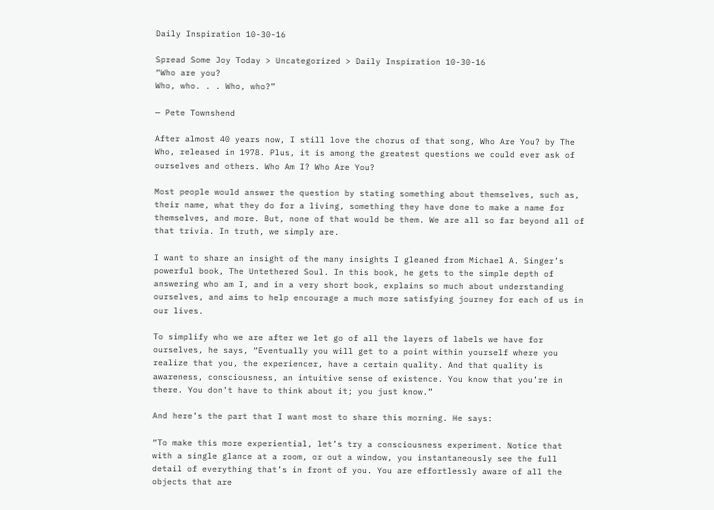Daily Inspiration 10-30-16

Spread Some Joy Today > Uncategorized > Daily Inspiration 10-30-16
“Who are you?
Who, who. . . Who, who?”

— Pete Townshend

After almost 40 years now, I still love the chorus of that song, Who Are You? by The Who, released in 1978. Plus, it is among the greatest questions we could ever ask of ourselves and others. Who Am I? Who Are You?

Most people would answer the question by stating something about themselves, such as, their name, what they do for a living, something they have done to make a name for themselves, and more. But, none of that would be them. We are all so far beyond all of that trivia. In truth, we simply are.

I want to share an insight of the many insights I gleaned from Michael A. Singer’s powerful book, The Untethered Soul. In this book, he gets to the simple depth of answering who am I, and in a very short book, explains so much about understanding ourselves, and aims to help encourage a much more satisfying journey for each of us in our lives.

To simplify who we are after we let go of all the layers of labels we have for ourselves, he says, “Eventually you will get to a point within yourself where you realize that you, the experiencer, have a certain quality. And that quality is awareness, consciousness, an intuitive sense of existence. You know that you’re in there. You don’t have to think about it; you just know.”

And here’s the part that I want most to share this morning. He says:

“To make this more experiential, let’s try a consciousness experiment. Notice that with a single glance at a room, or out a window, you instantaneously see the full detail of everything that’s in front of you. You are effortlessly aware of all the objects that are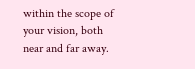within the scope of your vision, both near and far away.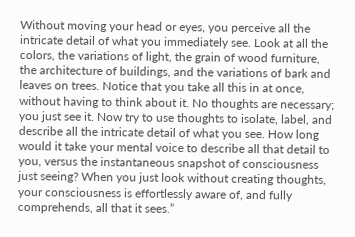Without moving your head or eyes, you perceive all the intricate detail of what you immediately see. Look at all the colors, the variations of light, the grain of wood furniture, the architecture of buildings, and the variations of bark and leaves on trees. Notice that you take all this in at once, without having to think about it. No thoughts are necessary; you just see it. Now try to use thoughts to isolate, label, and describe all the intricate detail of what you see. How long would it take your mental voice to describe all that detail to you, versus the instantaneous snapshot of consciousness just seeing? When you just look without creating thoughts, your consciousness is effortlessly aware of, and fully comprehends, all that it sees.”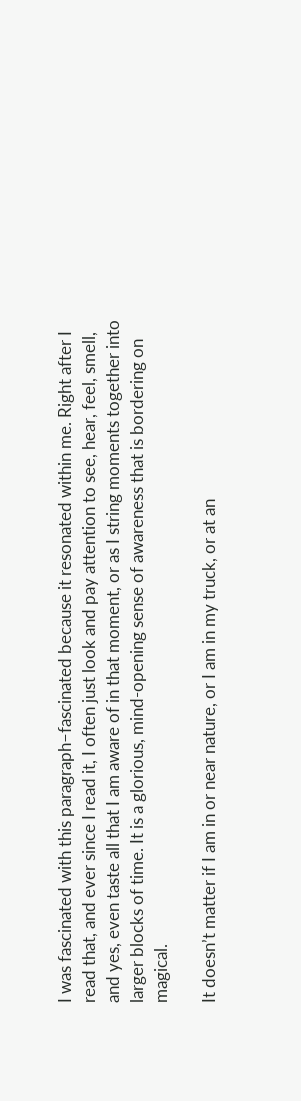I was fascinated with this paragraph–fascinated because it resonated within me. Right after I read that, and ever since I read it, I often just look and pay attention to see, hear, feel, smell, and yes, even taste all that I am aware of in that moment, or as I string moments together into larger blocks of time. It is a glorious, mind-opening sense of awareness that is bordering on magical.

It doesn’t matter if I am in or near nature, or I am in my truck, or at an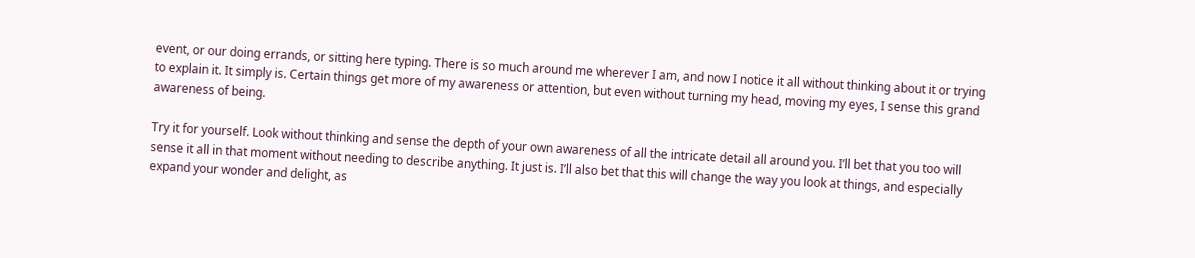event, or our doing errands, or sitting here typing. There is so much around me wherever I am, and now I notice it all without thinking about it or trying to explain it. It simply is. Certain things get more of my awareness or attention, but even without turning my head, moving my eyes, I sense this grand awareness of being.

Try it for yourself. Look without thinking and sense the depth of your own awareness of all the intricate detail all around you. I’ll bet that you too will sense it all in that moment without needing to describe anything. It just is. I’ll also bet that this will change the way you look at things, and especially expand your wonder and delight, as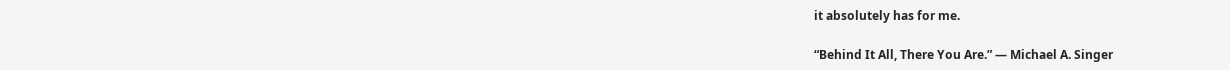it absolutely has for me.

“Behind It All, There You Are.” — Michael A. Singer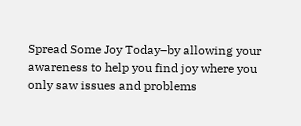Spread Some Joy Today–by allowing your awareness to help you find joy where you only saw issues and problems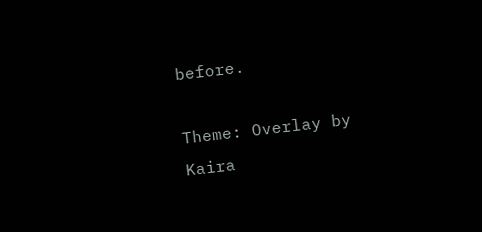before.

Theme: Overlay by Kaira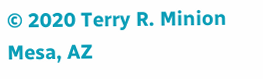© 2020 Terry R. Minion
Mesa, AZ